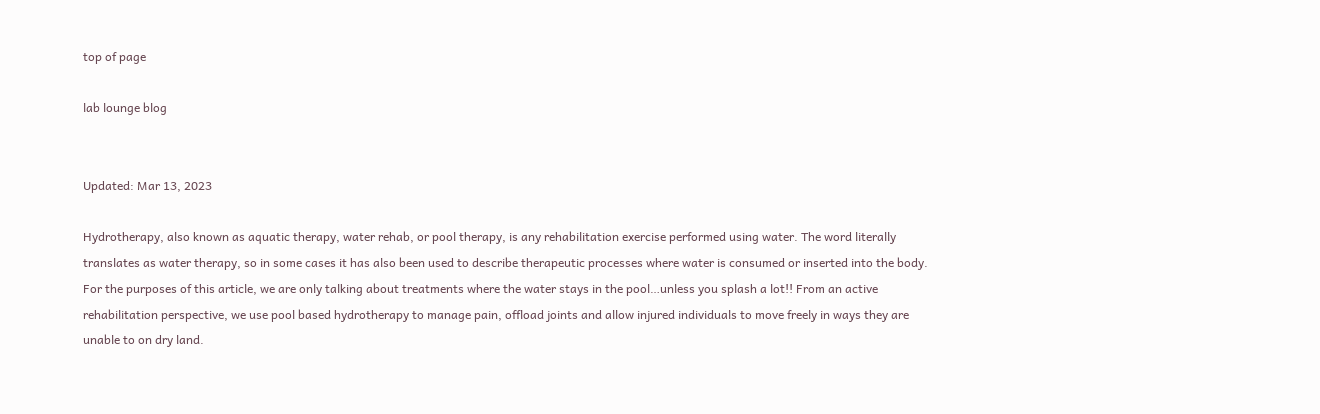top of page

lab lounge blog


Updated: Mar 13, 2023

Hydrotherapy, also known as aquatic therapy, water rehab, or pool therapy, is any rehabilitation exercise performed using water. The word literally translates as water therapy, so in some cases it has also been used to describe therapeutic processes where water is consumed or inserted into the body. For the purposes of this article, we are only talking about treatments where the water stays in the pool…unless you splash a lot!! From an active rehabilitation perspective, we use pool based hydrotherapy to manage pain, offload joints and allow injured individuals to move freely in ways they are unable to on dry land.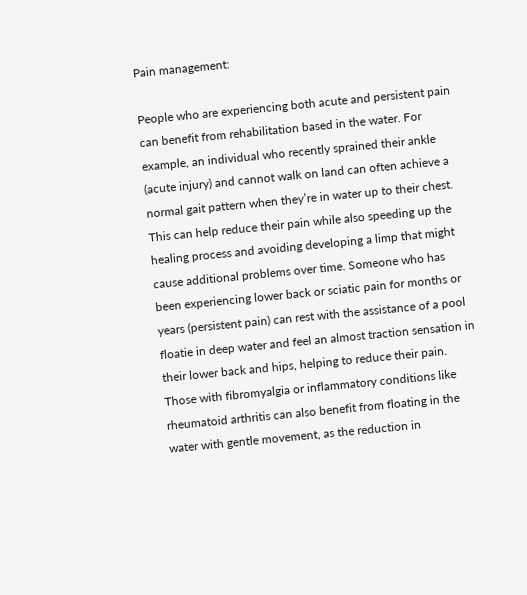Pain management:

People who are experiencing both acute and persistent pain can benefit from rehabilitation based in the water. For example, an individual who recently sprained their ankle (acute injury) and cannot walk on land can often achieve a normal gait pattern when they’re in water up to their chest. This can help reduce their pain while also speeding up the healing process and avoiding developing a limp that might cause additional problems over time. Someone who has been experiencing lower back or sciatic pain for months or years (persistent pain) can rest with the assistance of a pool floatie in deep water and feel an almost traction sensation in their lower back and hips, helping to reduce their pain. Those with fibromyalgia or inflammatory conditions like rheumatoid arthritis can also benefit from floating in the water with gentle movement, as the reduction in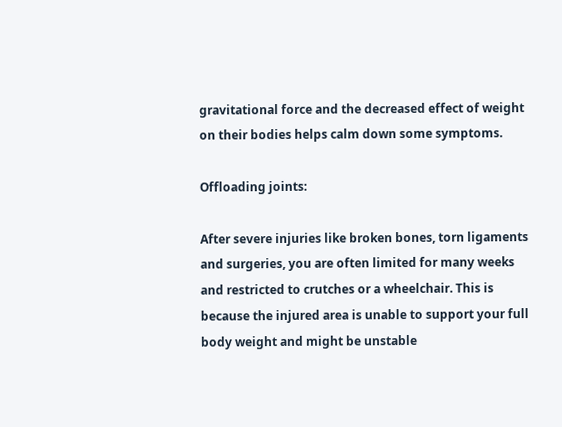gravitational force and the decreased effect of weight on their bodies helps calm down some symptoms.

Offloading joints:

After severe injuries like broken bones, torn ligaments and surgeries, you are often limited for many weeks and restricted to crutches or a wheelchair. This is because the injured area is unable to support your full body weight and might be unstable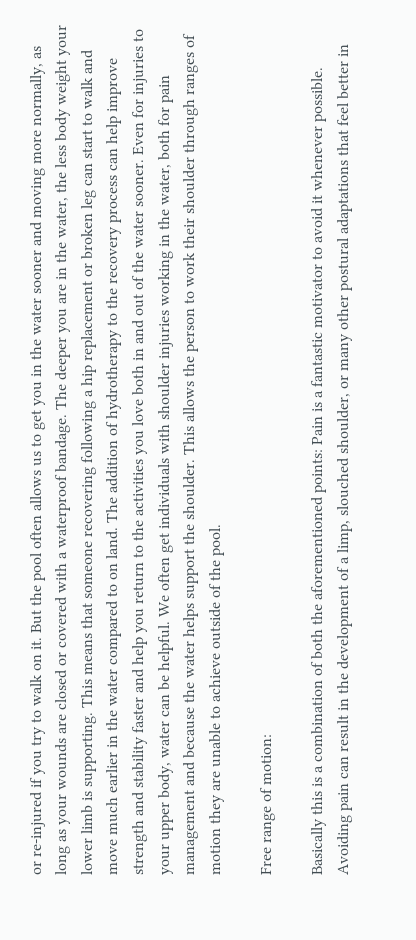or re-injured if you try to walk on it. But the pool often allows us to get you in the water sooner and moving more normally, as long as your wounds are closed or covered with a waterproof bandage. The deeper you are in the water, the less body weight your lower limb is supporting. This means that someone recovering following a hip replacement or broken leg can start to walk and move much earlier in the water compared to on land. The addition of hydrotherapy to the recovery process can help improve strength and stability faster and help you return to the activities you love both in and out of the water sooner. Even for injuries to your upper body, water can be helpful. We often get individuals with shoulder injuries working in the water, both for pain management and because the water helps support the shoulder. This allows the person to work their shoulder through ranges of motion they are unable to achieve outside of the pool.

Free range of motion:

Basically this is a combination of both the aforementioned points: Pain is a fantastic motivator to avoid it whenever possible. Avoiding pain can result in the development of a limp, slouched shoulder, or many other postural adaptations that feel better in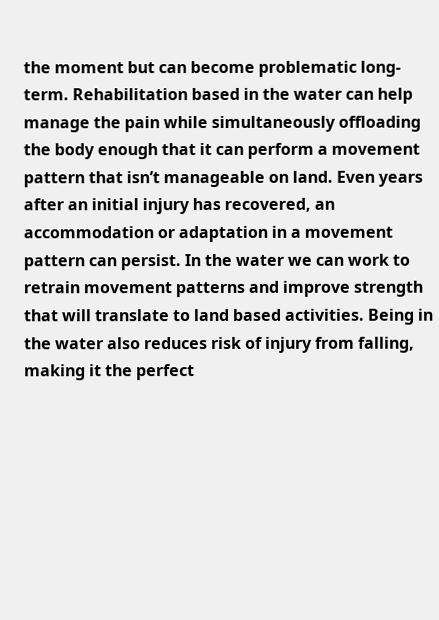the moment but can become problematic long-term. Rehabilitation based in the water can help manage the pain while simultaneously offloading the body enough that it can perform a movement pattern that isn’t manageable on land. Even years after an initial injury has recovered, an accommodation or adaptation in a movement pattern can persist. In the water we can work to retrain movement patterns and improve strength that will translate to land based activities. Being in the water also reduces risk of injury from falling, making it the perfect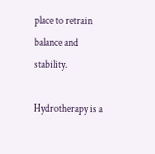place to retrain balance and stability.

Hydrotherapy is a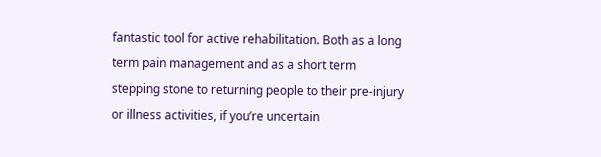fantastic tool for active rehabilitation. Both as a long term pain management and as a short term stepping stone to returning people to their pre-injury or illness activities, if you’re uncertain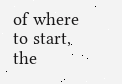of where to start, the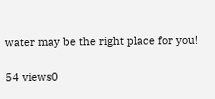water may be the right place for you!

54 views0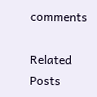comments

Related Posts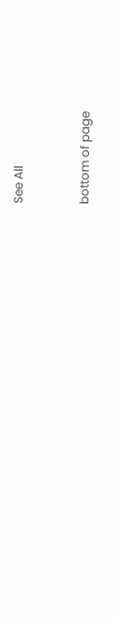See All


bottom of page